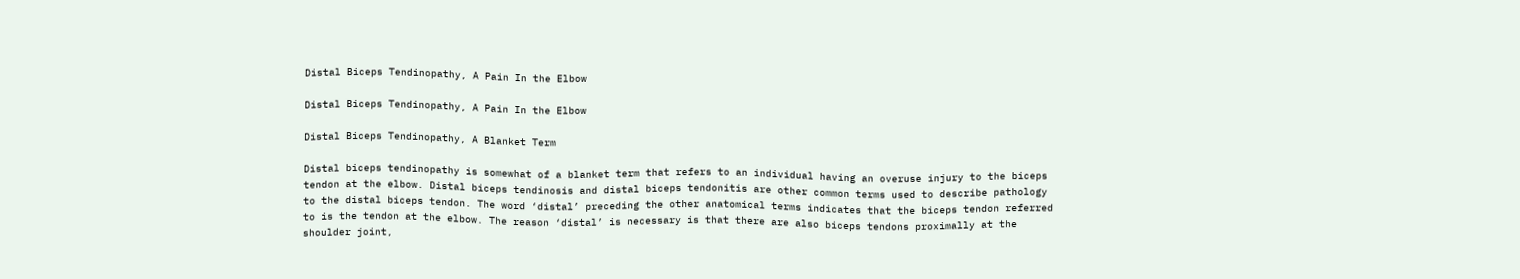Distal Biceps Tendinopathy, A Pain In the Elbow

Distal Biceps Tendinopathy, A Pain In the Elbow

Distal Biceps Tendinopathy, A Blanket Term

Distal biceps tendinopathy is somewhat of a blanket term that refers to an individual having an overuse injury to the biceps tendon at the elbow. Distal biceps tendinosis and distal biceps tendonitis are other common terms used to describe pathology to the distal biceps tendon. The word ‘distal’ preceding the other anatomical terms indicates that the biceps tendon referred to is the tendon at the elbow. The reason ‘distal’ is necessary is that there are also biceps tendons proximally at the shoulder joint,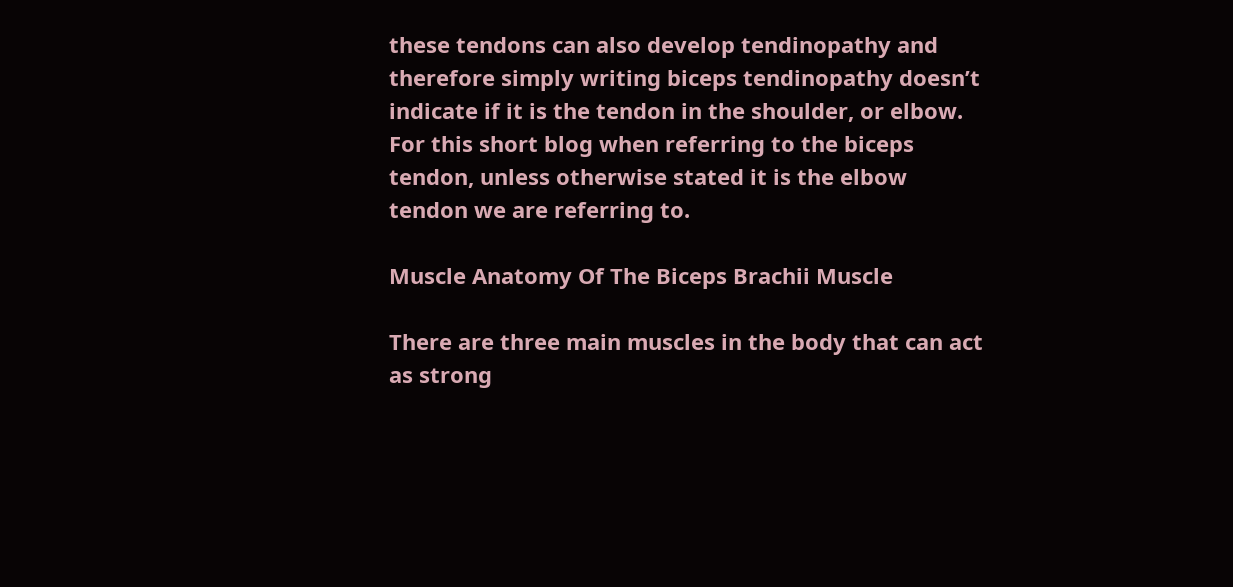these tendons can also develop tendinopathy and therefore simply writing biceps tendinopathy doesn’t indicate if it is the tendon in the shoulder, or elbow. For this short blog when referring to the biceps tendon, unless otherwise stated it is the elbow tendon we are referring to.

Muscle Anatomy Of The Biceps Brachii Muscle

There are three main muscles in the body that can act as strong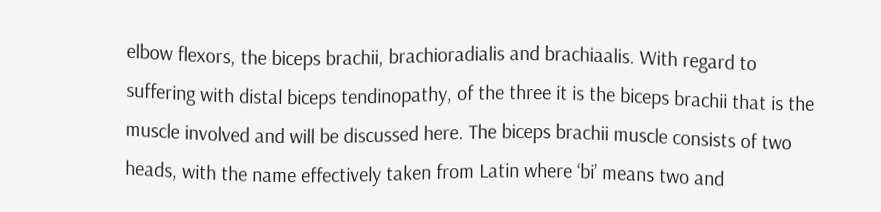elbow flexors, the biceps brachii, brachioradialis and brachiaalis. With regard to suffering with distal biceps tendinopathy, of the three it is the biceps brachii that is the muscle involved and will be discussed here. The biceps brachii muscle consists of two heads, with the name effectively taken from Latin where ‘bi’ means two and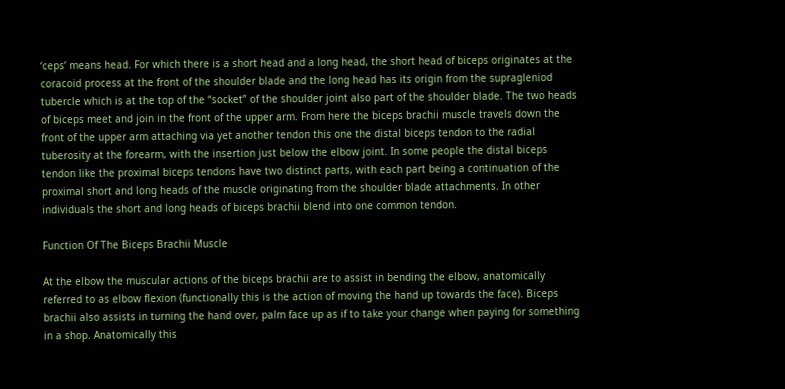‘ceps’ means head. For which there is a short head and a long head, the short head of biceps originates at the coracoid process at the front of the shoulder blade and the long head has its origin from the supragleniod tubercle which is at the top of the “socket” of the shoulder joint also part of the shoulder blade. The two heads of biceps meet and join in the front of the upper arm. From here the biceps brachii muscle travels down the front of the upper arm attaching via yet another tendon this one the distal biceps tendon to the radial tuberosity at the forearm, with the insertion just below the elbow joint. In some people the distal biceps tendon like the proximal biceps tendons have two distinct parts, with each part being a continuation of the proximal short and long heads of the muscle originating from the shoulder blade attachments. In other individuals the short and long heads of biceps brachii blend into one common tendon.

Function Of The Biceps Brachii Muscle

At the elbow the muscular actions of the biceps brachii are to assist in bending the elbow, anatomically referred to as elbow flexion (functionally this is the action of moving the hand up towards the face). Biceps brachii also assists in turning the hand over, palm face up as if to take your change when paying for something in a shop. Anatomically this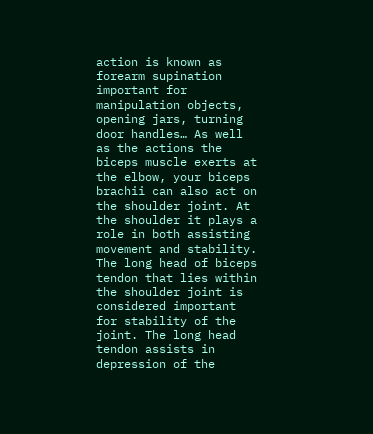action is known as forearm supination important for manipulation objects, opening jars, turning door handles… As well as the actions the biceps muscle exerts at the elbow, your biceps brachii can also act on the shoulder joint. At the shoulder it plays a role in both assisting movement and stability. The long head of biceps tendon that lies within the shoulder joint is considered important for stability of the joint. The long head tendon assists in depression of the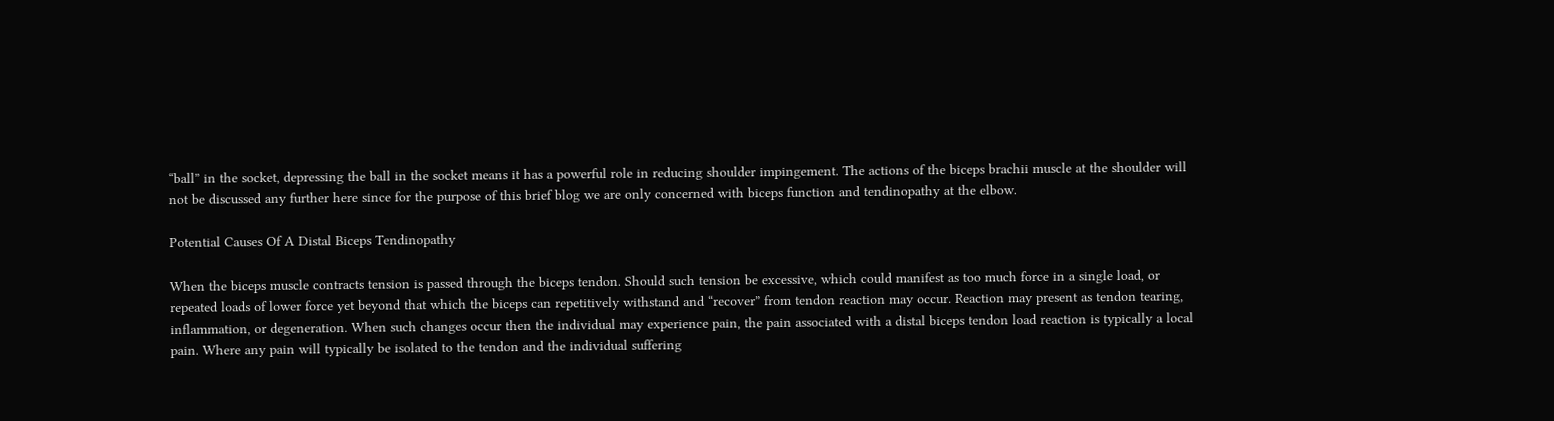“ball” in the socket, depressing the ball in the socket means it has a powerful role in reducing shoulder impingement. The actions of the biceps brachii muscle at the shoulder will not be discussed any further here since for the purpose of this brief blog we are only concerned with biceps function and tendinopathy at the elbow.

Potential Causes Of A Distal Biceps Tendinopathy

When the biceps muscle contracts tension is passed through the biceps tendon. Should such tension be excessive, which could manifest as too much force in a single load, or repeated loads of lower force yet beyond that which the biceps can repetitively withstand and “recover” from tendon reaction may occur. Reaction may present as tendon tearing, inflammation, or degeneration. When such changes occur then the individual may experience pain, the pain associated with a distal biceps tendon load reaction is typically a local pain. Where any pain will typically be isolated to the tendon and the individual suffering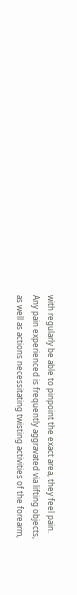with regularly be able to pinpoint the exact area, they feel pain. Any pain experienced is frequently aggravated via lifting objects, as well as actions necessitating twisting activities of the forearm,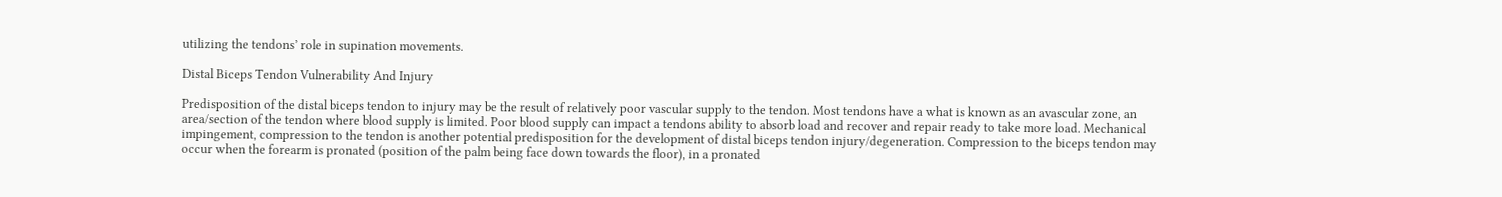utilizing the tendons’ role in supination movements.

Distal Biceps Tendon Vulnerability And Injury

Predisposition of the distal biceps tendon to injury may be the result of relatively poor vascular supply to the tendon. Most tendons have a what is known as an avascular zone, an area/section of the tendon where blood supply is limited. Poor blood supply can impact a tendons ability to absorb load and recover and repair ready to take more load. Mechanical impingement, compression to the tendon is another potential predisposition for the development of distal biceps tendon injury/degeneration. Compression to the biceps tendon may occur when the forearm is pronated (position of the palm being face down towards the floor), in a pronated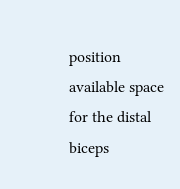position available space for the distal biceps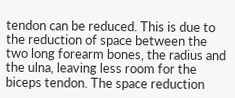tendon can be reduced. This is due to the reduction of space between the two long forearm bones, the radius and the ulna, leaving less room for the biceps tendon. The space reduction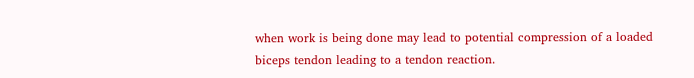when work is being done may lead to potential compression of a loaded biceps tendon leading to a tendon reaction.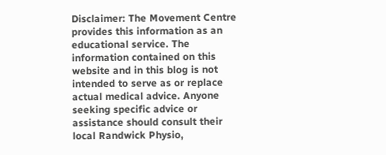Disclaimer: The Movement Centre provides this information as an educational service. The information contained on this website and in this blog is not intended to serve as or replace actual medical advice. Anyone seeking specific advice or assistance should consult their local Randwick Physio,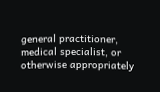general practitioner, medical specialist, or otherwise appropriately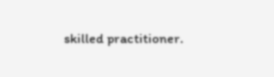skilled practitioner.